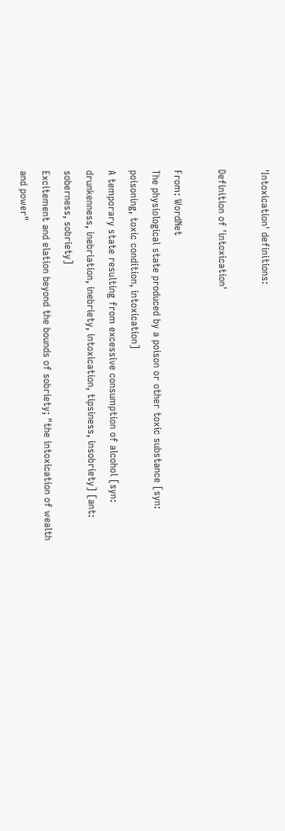'Intoxication' definitions:

Definition of 'intoxication'

From: WordNet
The physiological state produced by a poison or other toxic substance [syn: poisoning, toxic condition, intoxication]
A temporary state resulting from excessive consumption of alcohol [syn: drunkenness, inebriation, inebriety, intoxication, tipsiness, insobriety] [ant: soberness, sobriety]
Excitement and elation beyond the bounds of sobriety; "the intoxication of wealth and power"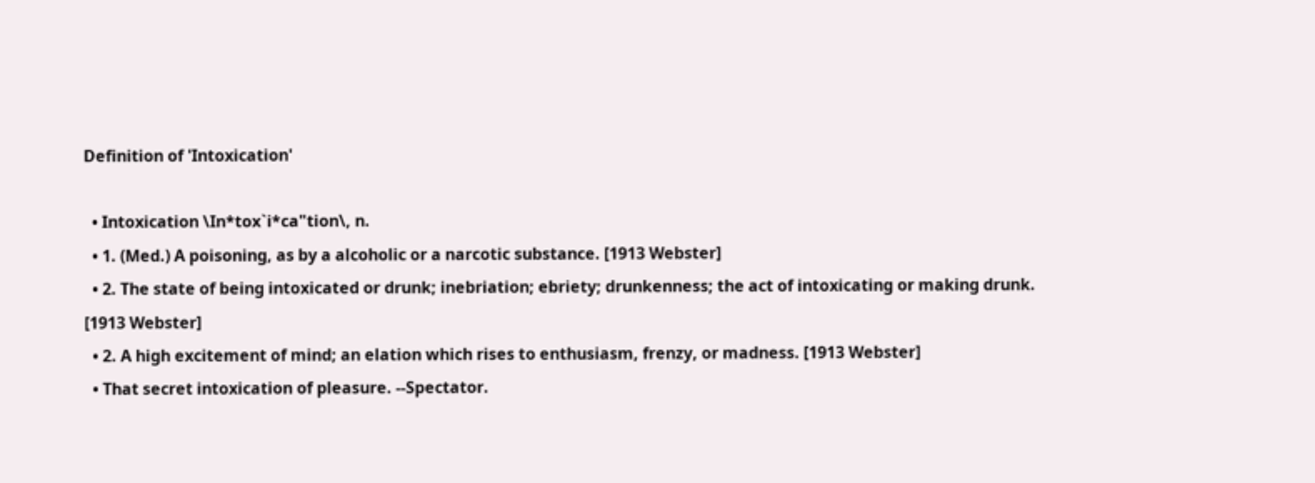Definition of 'Intoxication'

  • Intoxication \In*tox`i*ca"tion\, n.
  • 1. (Med.) A poisoning, as by a alcoholic or a narcotic substance. [1913 Webster]
  • 2. The state of being intoxicated or drunk; inebriation; ebriety; drunkenness; the act of intoxicating or making drunk. [1913 Webster]
  • 2. A high excitement of mind; an elation which rises to enthusiasm, frenzy, or madness. [1913 Webster]
  • That secret intoxication of pleasure. --Spectator.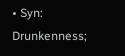• Syn: Drunkenness;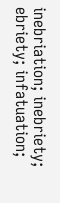inebriation; inebriety; ebriety; infatuation;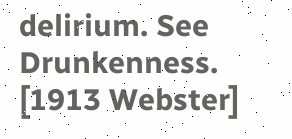delirium. See Drunkenness. [1913 Webster]